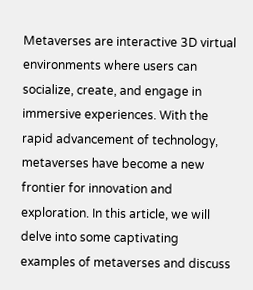Metaverses are interactive 3D virtual environments where users can socialize, create, and engage in immersive experiences. With the rapid advancement of technology, metaverses have become a new frontier for innovation and exploration. In this article, we will delve into some captivating examples of metaverses and discuss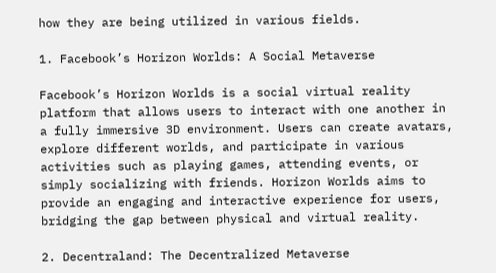how they are being utilized in various fields.

1. Facebook’s Horizon Worlds: A Social Metaverse

Facebook’s Horizon Worlds is a social virtual reality platform that allows users to interact with one another in a fully immersive 3D environment. Users can create avatars, explore different worlds, and participate in various activities such as playing games, attending events, or simply socializing with friends. Horizon Worlds aims to provide an engaging and interactive experience for users, bridging the gap between physical and virtual reality.

2. Decentraland: The Decentralized Metaverse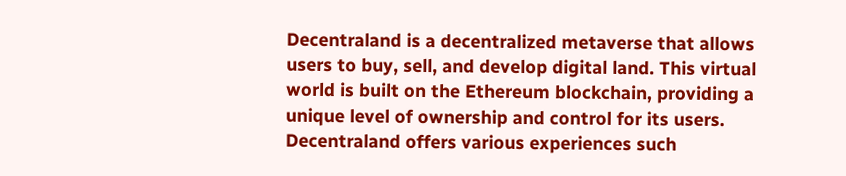Decentraland is a decentralized metaverse that allows users to buy, sell, and develop digital land. This virtual world is built on the Ethereum blockchain, providing a unique level of ownership and control for its users. Decentraland offers various experiences such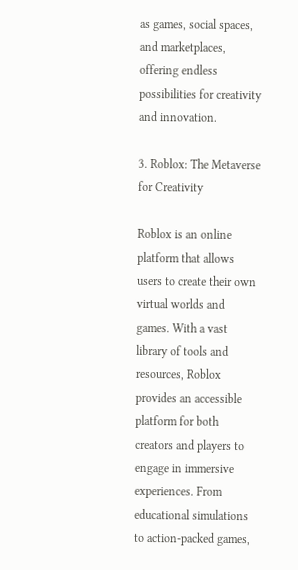as games, social spaces, and marketplaces, offering endless possibilities for creativity and innovation.

3. Roblox: The Metaverse for Creativity

Roblox is an online platform that allows users to create their own virtual worlds and games. With a vast library of tools and resources, Roblox provides an accessible platform for both creators and players to engage in immersive experiences. From educational simulations to action-packed games,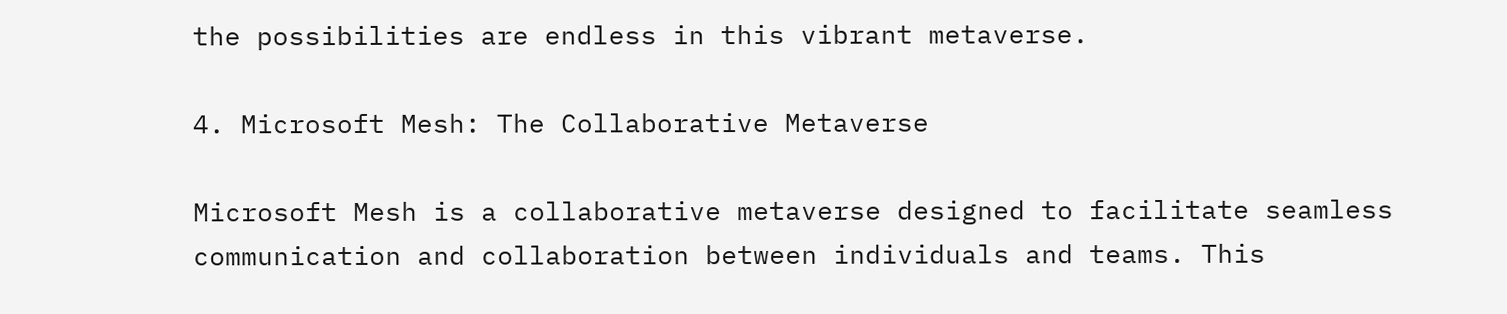the possibilities are endless in this vibrant metaverse.

4. Microsoft Mesh: The Collaborative Metaverse

Microsoft Mesh is a collaborative metaverse designed to facilitate seamless communication and collaboration between individuals and teams. This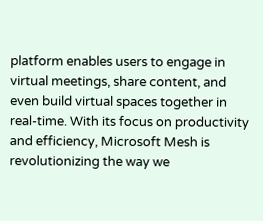platform enables users to engage in virtual meetings, share content, and even build virtual spaces together in real-time. With its focus on productivity and efficiency, Microsoft Mesh is revolutionizing the way we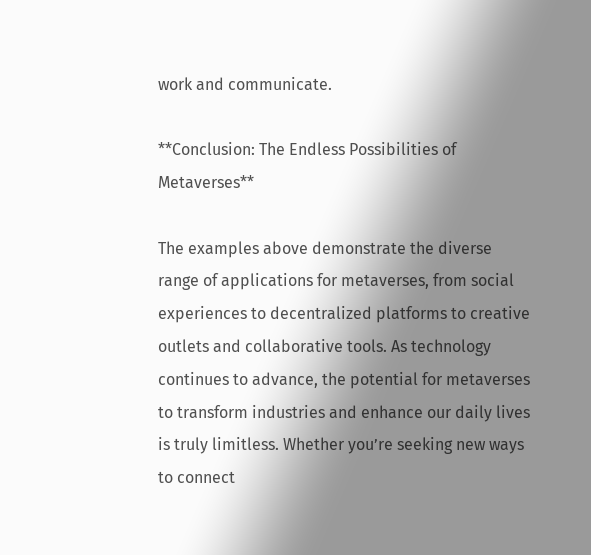work and communicate.

**Conclusion: The Endless Possibilities of Metaverses**

The examples above demonstrate the diverse range of applications for metaverses, from social experiences to decentralized platforms to creative outlets and collaborative tools. As technology continues to advance, the potential for metaverses to transform industries and enhance our daily lives is truly limitless. Whether you’re seeking new ways to connect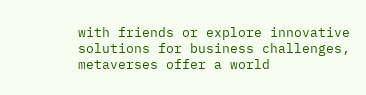with friends or explore innovative solutions for business challenges, metaverses offer a world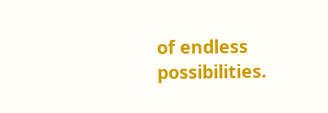of endless possibilities.